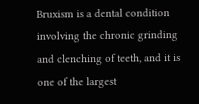Bruxism is a dental condition involving the chronic grinding and clenching of teeth, and it is one of the largest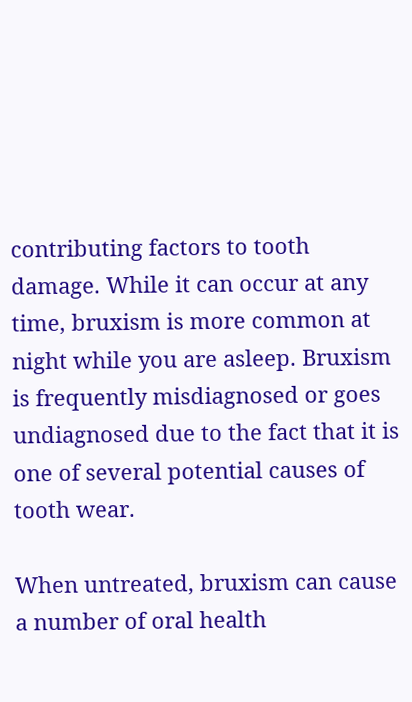contributing factors to tooth damage. While it can occur at any time, bruxism is more common at night while you are asleep. Bruxism is frequently misdiagnosed or goes undiagnosed due to the fact that it is one of several potential causes of tooth wear.

When untreated, bruxism can cause a number of oral health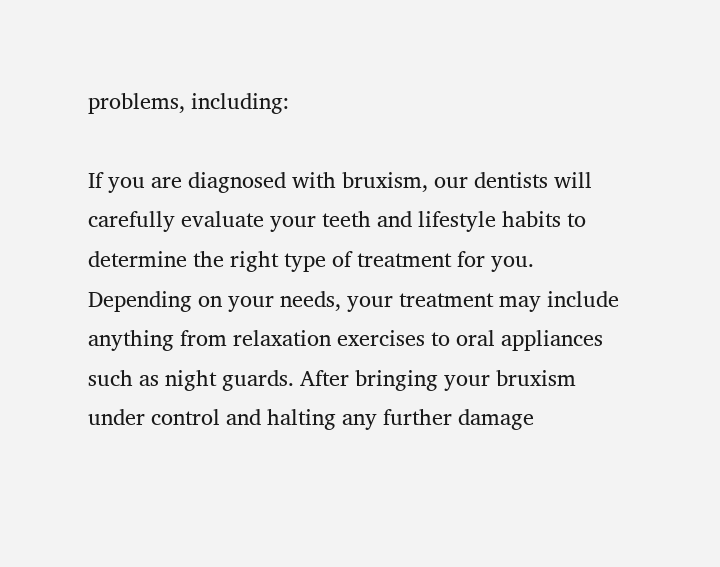problems, including:

If you are diagnosed with bruxism, our dentists will carefully evaluate your teeth and lifestyle habits to determine the right type of treatment for you. Depending on your needs, your treatment may include anything from relaxation exercises to oral appliances such as night guards. After bringing your bruxism under control and halting any further damage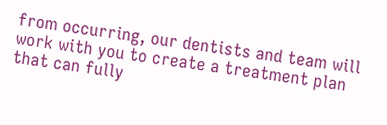from occurring, our dentists and team will work with you to create a treatment plan that can fully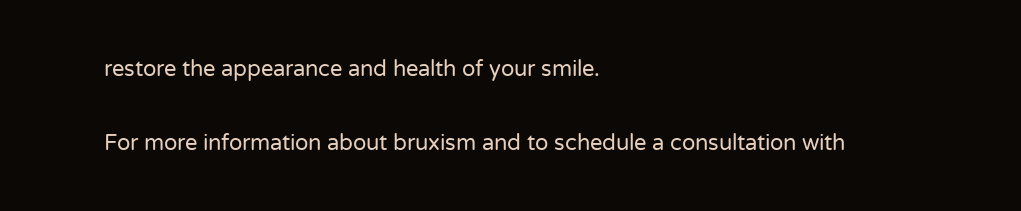restore the appearance and health of your smile.

For more information about bruxism and to schedule a consultation with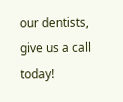our dentists, give us a call today!